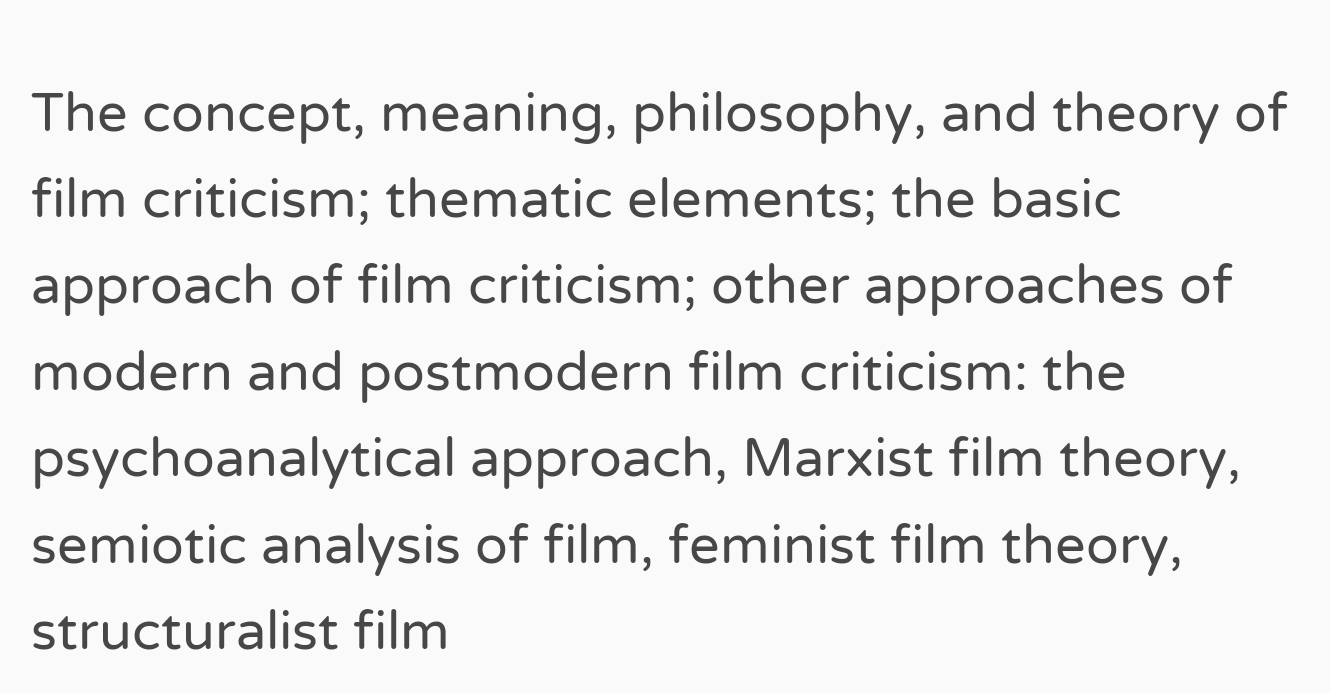The concept, meaning, philosophy, and theory of film criticism; thematic elements; the basic approach of film criticism; other approaches of modern and postmodern film criticism: the psychoanalytical approach, Marxist film theory, semiotic analysis of film, feminist film theory, structuralist film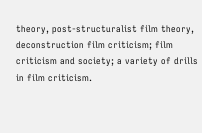theory, post-structuralist film theory, deconstruction film criticism; film criticism and society; a variety of drills in film criticism.